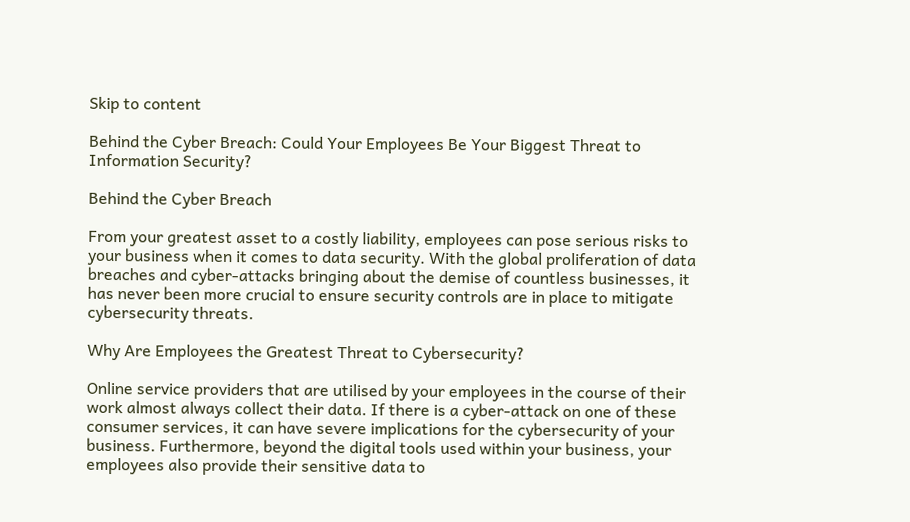Skip to content

Behind the Cyber Breach: Could Your Employees Be Your Biggest Threat to Information Security?

Behind the Cyber Breach

From your greatest asset to a costly liability, employees can pose serious risks to your business when it comes to data security. With the global proliferation of data breaches and cyber-attacks bringing about the demise of countless businesses, it has never been more crucial to ensure security controls are in place to mitigate cybersecurity threats.

Why Are Employees the Greatest Threat to Cybersecurity?

Online service providers that are utilised by your employees in the course of their work almost always collect their data. If there is a cyber-attack on one of these consumer services, it can have severe implications for the cybersecurity of your business. Furthermore, beyond the digital tools used within your business, your employees also provide their sensitive data to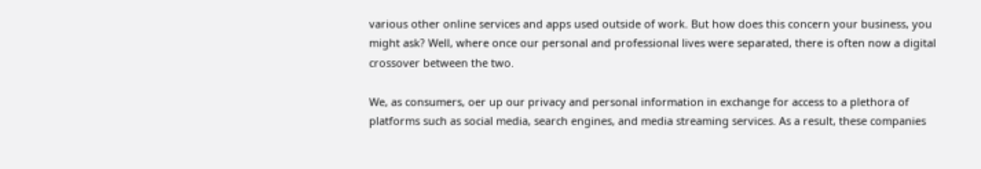various other online services and apps used outside of work. But how does this concern your business, you might ask? Well, where once our personal and professional lives were separated, there is often now a digital crossover between the two.

We, as consumers, oer up our privacy and personal information in exchange for access to a plethora of platforms such as social media, search engines, and media streaming services. As a result, these companies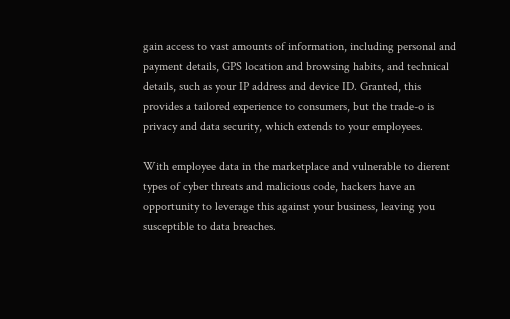gain access to vast amounts of information, including personal and payment details, GPS location and browsing habits, and technical details, such as your IP address and device ID. Granted, this provides a tailored experience to consumers, but the trade-o is privacy and data security, which extends to your employees.

With employee data in the marketplace and vulnerable to dierent types of cyber threats and malicious code, hackers have an opportunity to leverage this against your business, leaving you susceptible to data breaches.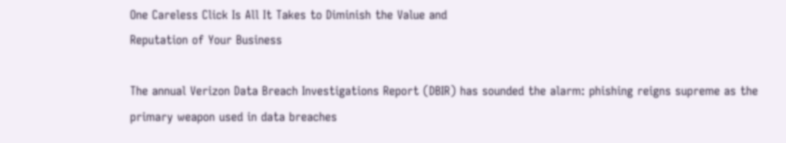One Careless Click Is All It Takes to Diminish the Value and
Reputation of Your Business

The annual Verizon Data Breach Investigations Report (DBIR) has sounded the alarm: phishing reigns supreme as the primary weapon used in data breaches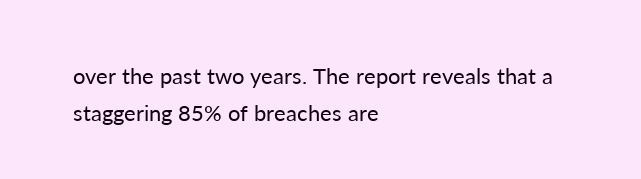over the past two years. The report reveals that a staggering 85% of breaches are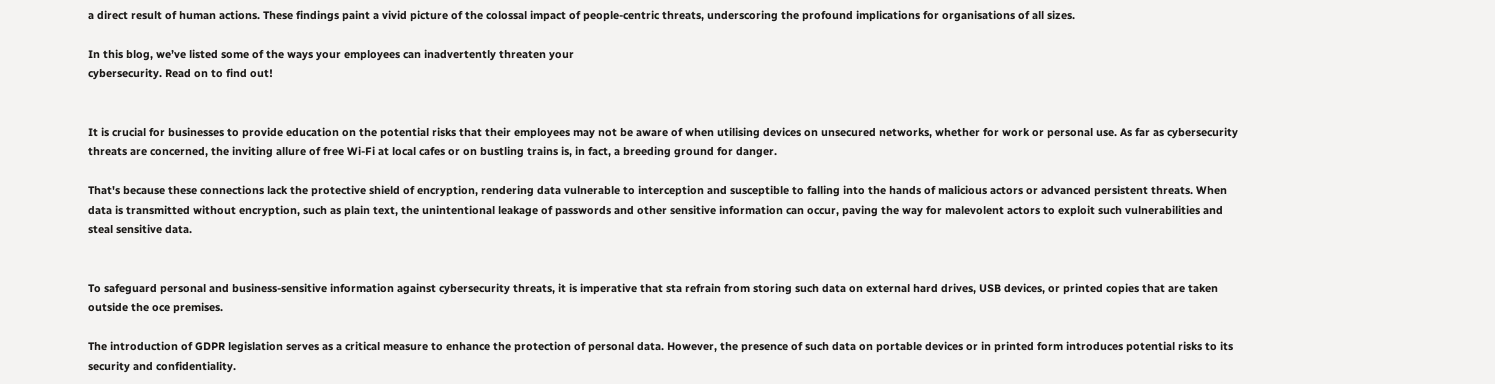a direct result of human actions. These findings paint a vivid picture of the colossal impact of people-centric threats, underscoring the profound implications for organisations of all sizes.

In this blog, we’ve listed some of the ways your employees can inadvertently threaten your
cybersecurity. Read on to find out!


It is crucial for businesses to provide education on the potential risks that their employees may not be aware of when utilising devices on unsecured networks, whether for work or personal use. As far as cybersecurity threats are concerned, the inviting allure of free Wi-Fi at local cafes or on bustling trains is, in fact, a breeding ground for danger.

That's because these connections lack the protective shield of encryption, rendering data vulnerable to interception and susceptible to falling into the hands of malicious actors or advanced persistent threats. When data is transmitted without encryption, such as plain text, the unintentional leakage of passwords and other sensitive information can occur, paving the way for malevolent actors to exploit such vulnerabilities and steal sensitive data.


To safeguard personal and business-sensitive information against cybersecurity threats, it is imperative that sta refrain from storing such data on external hard drives, USB devices, or printed copies that are taken outside the oce premises.

The introduction of GDPR legislation serves as a critical measure to enhance the protection of personal data. However, the presence of such data on portable devices or in printed form introduces potential risks to its security and confidentiality.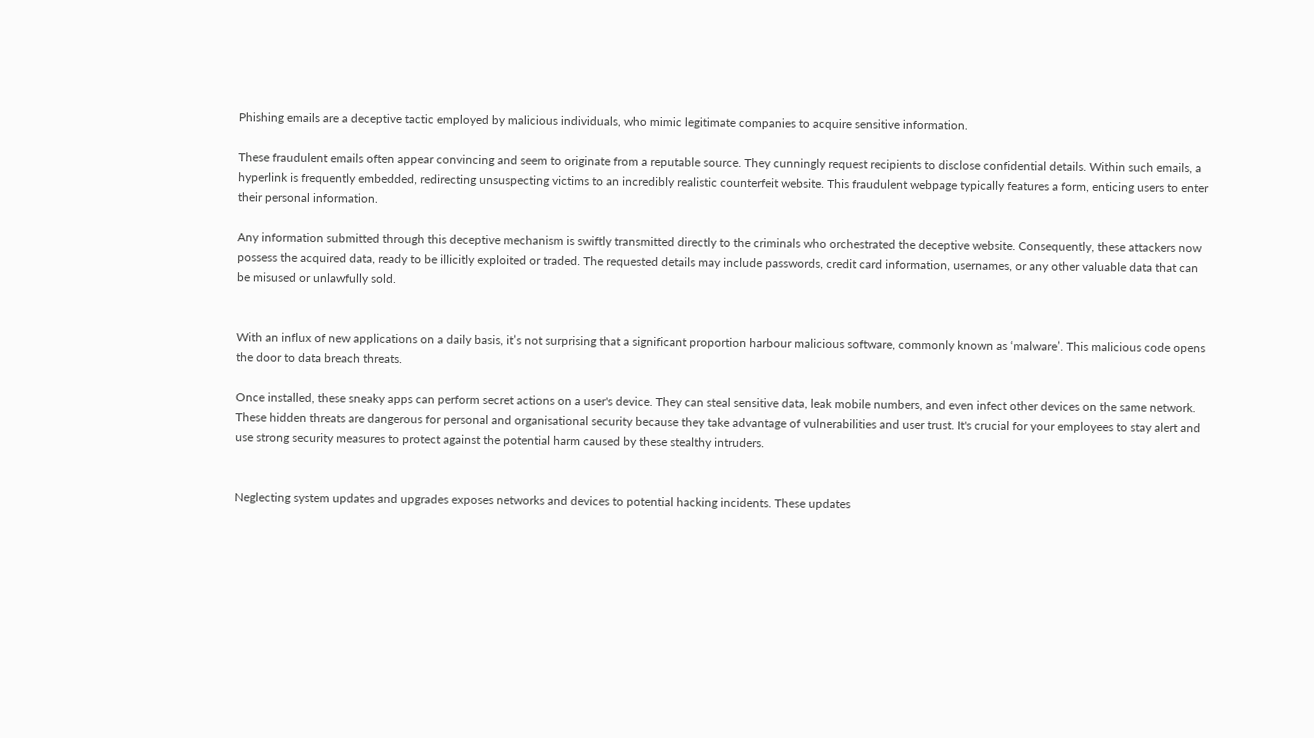Phishing emails are a deceptive tactic employed by malicious individuals, who mimic legitimate companies to acquire sensitive information.

These fraudulent emails often appear convincing and seem to originate from a reputable source. They cunningly request recipients to disclose confidential details. Within such emails, a hyperlink is frequently embedded, redirecting unsuspecting victims to an incredibly realistic counterfeit website. This fraudulent webpage typically features a form, enticing users to enter their personal information.

Any information submitted through this deceptive mechanism is swiftly transmitted directly to the criminals who orchestrated the deceptive website. Consequently, these attackers now possess the acquired data, ready to be illicitly exploited or traded. The requested details may include passwords, credit card information, usernames, or any other valuable data that can be misused or unlawfully sold.


With an influx of new applications on a daily basis, it’s not surprising that a significant proportion harbour malicious software, commonly known as ‘malware’. This malicious code opens the door to data breach threats.

Once installed, these sneaky apps can perform secret actions on a user's device. They can steal sensitive data, leak mobile numbers, and even infect other devices on the same network. These hidden threats are dangerous for personal and organisational security because they take advantage of vulnerabilities and user trust. It's crucial for your employees to stay alert and use strong security measures to protect against the potential harm caused by these stealthy intruders.


Neglecting system updates and upgrades exposes networks and devices to potential hacking incidents. These updates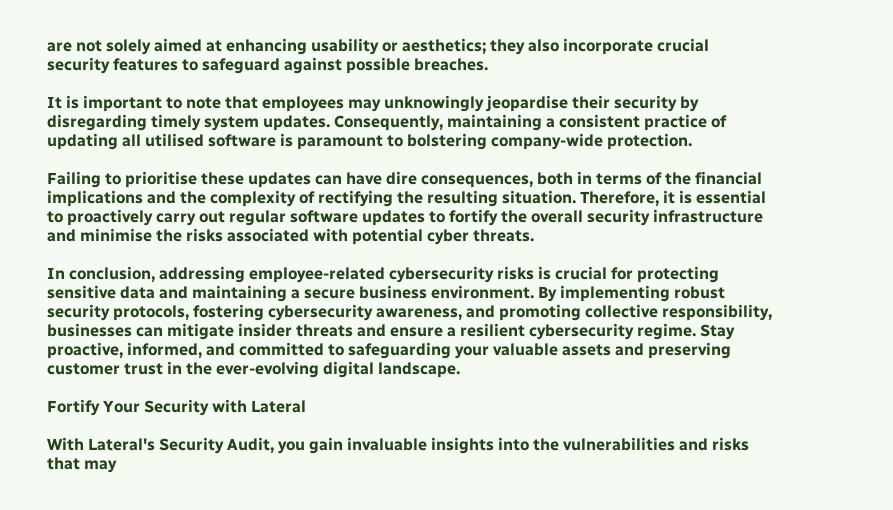are not solely aimed at enhancing usability or aesthetics; they also incorporate crucial security features to safeguard against possible breaches.

It is important to note that employees may unknowingly jeopardise their security by disregarding timely system updates. Consequently, maintaining a consistent practice of updating all utilised software is paramount to bolstering company-wide protection.

Failing to prioritise these updates can have dire consequences, both in terms of the financial implications and the complexity of rectifying the resulting situation. Therefore, it is essential to proactively carry out regular software updates to fortify the overall security infrastructure and minimise the risks associated with potential cyber threats.

In conclusion, addressing employee-related cybersecurity risks is crucial for protecting sensitive data and maintaining a secure business environment. By implementing robust security protocols, fostering cybersecurity awareness, and promoting collective responsibility, businesses can mitigate insider threats and ensure a resilient cybersecurity regime. Stay proactive, informed, and committed to safeguarding your valuable assets and preserving customer trust in the ever-evolving digital landscape.

Fortify Your Security with Lateral

With Lateral's Security Audit, you gain invaluable insights into the vulnerabilities and risks that may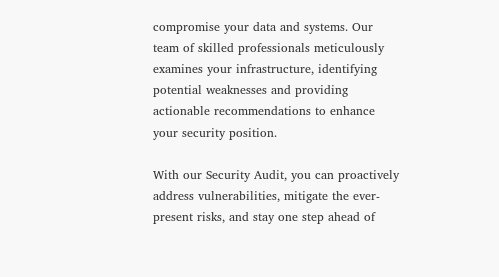compromise your data and systems. Our team of skilled professionals meticulously examines your infrastructure, identifying potential weaknesses and providing actionable recommendations to enhance your security position.

With our Security Audit, you can proactively address vulnerabilities, mitigate the ever-present risks, and stay one step ahead of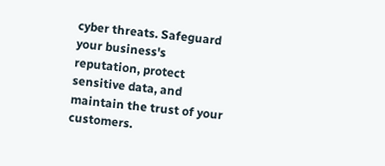cyber threats. Safeguard your business's reputation, protect sensitive data, and maintain the trust of your customers.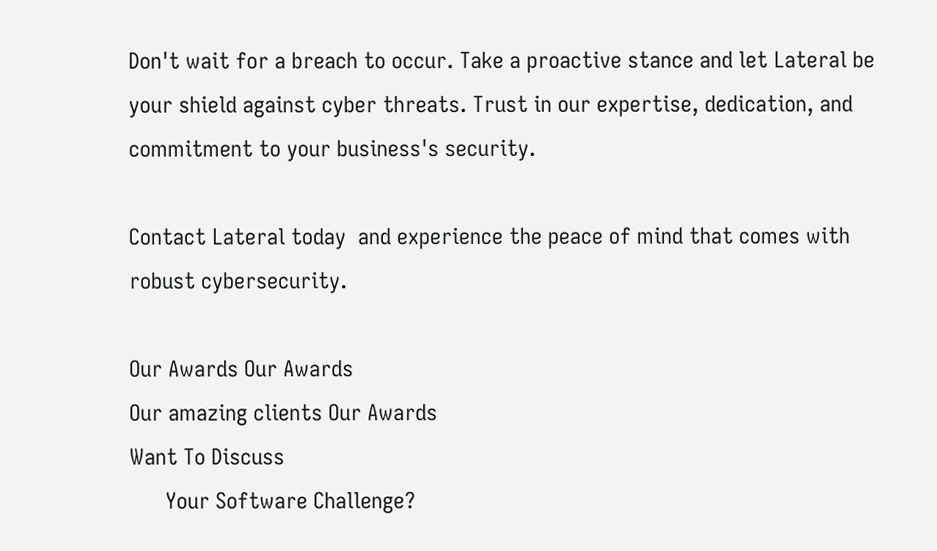Don't wait for a breach to occur. Take a proactive stance and let Lateral be your shield against cyber threats. Trust in our expertise, dedication, and commitment to your business's security.

Contact Lateral today  and experience the peace of mind that comes with robust cybersecurity.

Our Awards Our Awards
Our amazing clients Our Awards
Want To Discuss
      Your Software Challenge?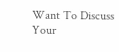Want To Discuss Your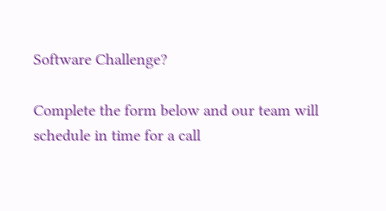Software Challenge?

Complete the form below and our team will
schedule in time for a call